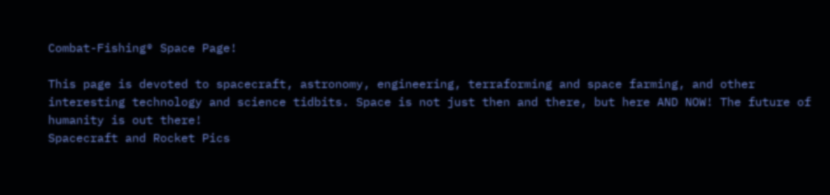Combat-Fishing® Space Page!

This page is devoted to spacecraft, astronomy, engineering, terraforming and space farming, and other interesting technology and science tidbits. Space is not just then and there, but here AND NOW! The future of humanity is out there!
Spacecraft and Rocket Pics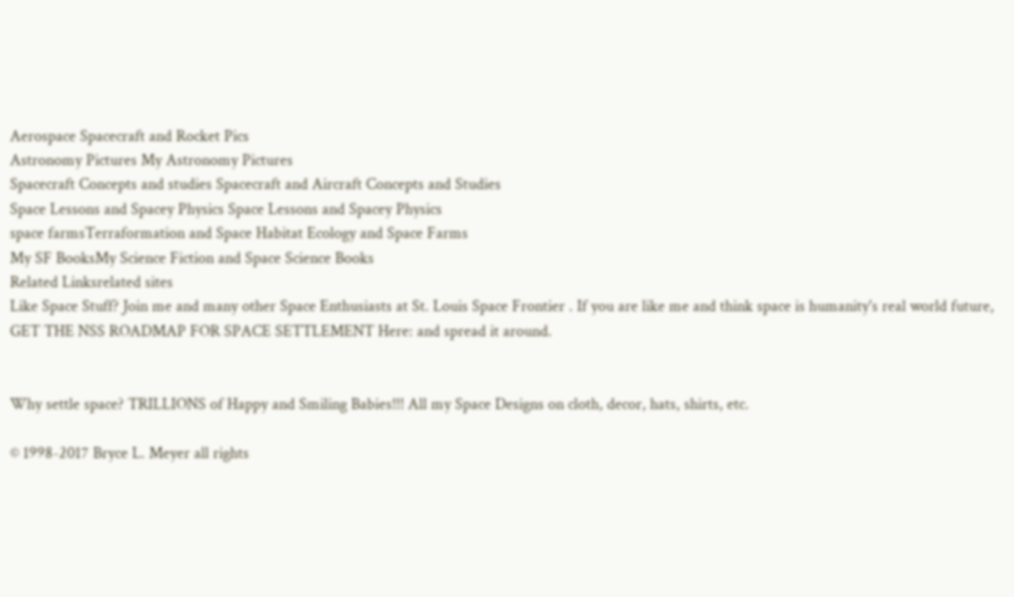Aerospace Spacecraft and Rocket Pics
Astronomy Pictures My Astronomy Pictures
Spacecraft Concepts and studies Spacecraft and Aircraft Concepts and Studies
Space Lessons and Spacey Physics Space Lessons and Spacey Physics
space farmsTerraformation and Space Habitat Ecology and Space Farms
My SF BooksMy Science Fiction and Space Science Books
Related Linksrelated sites
Like Space Stuff? Join me and many other Space Enthusiasts at St. Louis Space Frontier . If you are like me and think space is humanity's real world future, GET THE NSS ROADMAP FOR SPACE SETTLEMENT Here: and spread it around.


Why settle space? TRILLIONS of Happy and Smiling Babies!!! All my Space Designs on cloth, decor, hats, shirts, etc.

© 1998-2017 Bryce L. Meyer all rights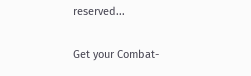reserved...

Get your Combat-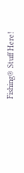Fishing® Stuff Here!